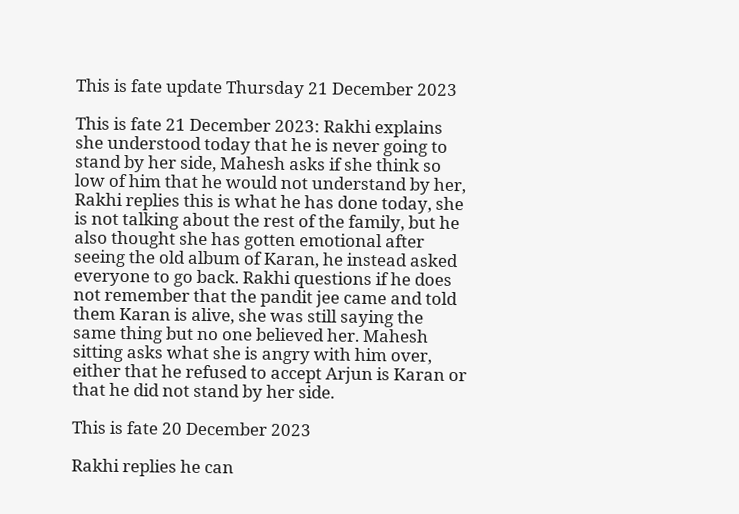This is fate update Thursday 21 December 2023

This is fate 21 December 2023: Rakhi explains she understood today that he is never going to stand by her side, Mahesh asks if she think so low of him that he would not understand by her, Rakhi replies this is what he has done today, she is not talking about the rest of the family, but he also thought she has gotten emotional after seeing the old album of Karan, he instead asked everyone to go back. Rakhi questions if he does not remember that the pandit jee came and told them Karan is alive, she was still saying the same thing but no one believed her. Mahesh sitting asks what she is angry with him over, either that he refused to accept Arjun is Karan or that he did not stand by her side.

This is fate 20 December 2023

Rakhi replies he can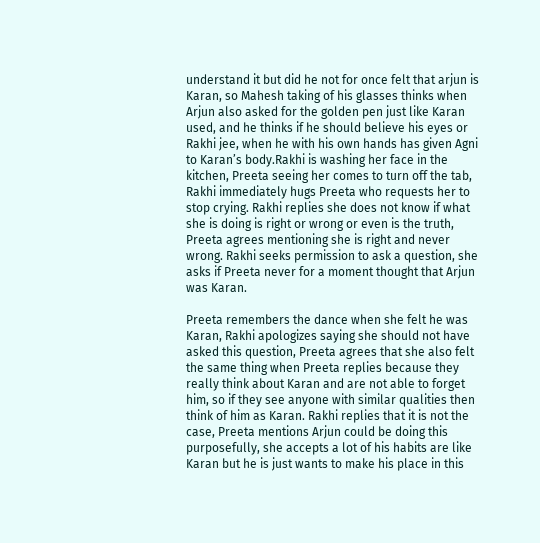understand it but did he not for once felt that arjun is Karan, so Mahesh taking of his glasses thinks when Arjun also asked for the golden pen just like Karan used, and he thinks if he should believe his eyes or Rakhi jee, when he with his own hands has given Agni to Karan’s body.Rakhi is washing her face in the kitchen, Preeta seeing her comes to turn off the tab, Rakhi immediately hugs Preeta who requests her to stop crying. Rakhi replies she does not know if what she is doing is right or wrong or even is the truth, Preeta agrees mentioning she is right and never wrong. Rakhi seeks permission to ask a question, she asks if Preeta never for a moment thought that Arjun was Karan.

Preeta remembers the dance when she felt he was Karan, Rakhi apologizes saying she should not have asked this question, Preeta agrees that she also felt the same thing when Preeta replies because they really think about Karan and are not able to forget him, so if they see anyone with similar qualities then think of him as Karan. Rakhi replies that it is not the case, Preeta mentions Arjun could be doing this purposefully, she accepts a lot of his habits are like Karan but he is just wants to make his place in this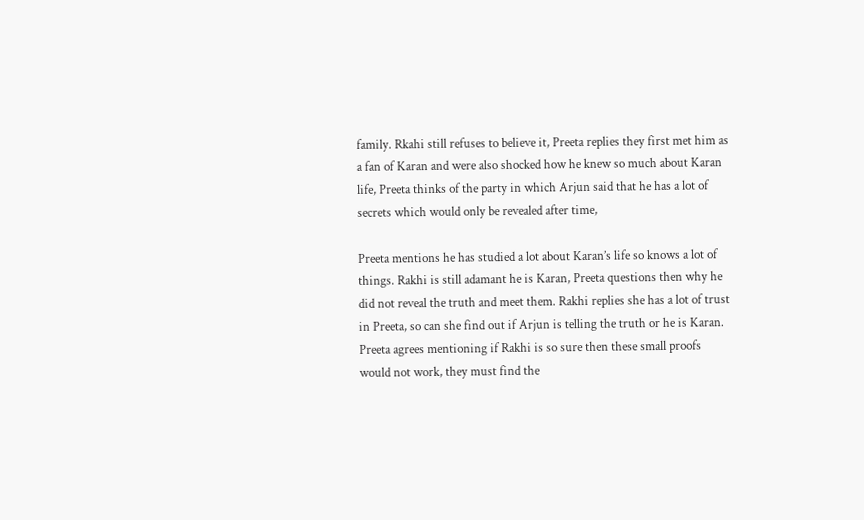family. Rkahi still refuses to believe it, Preeta replies they first met him as a fan of Karan and were also shocked how he knew so much about Karan life, Preeta thinks of the party in which Arjun said that he has a lot of secrets which would only be revealed after time,

Preeta mentions he has studied a lot about Karan’s life so knows a lot of things. Rakhi is still adamant he is Karan, Preeta questions then why he did not reveal the truth and meet them. Rakhi replies she has a lot of trust in Preeta, so can she find out if Arjun is telling the truth or he is Karan. Preeta agrees mentioning if Rakhi is so sure then these small proofs would not work, they must find the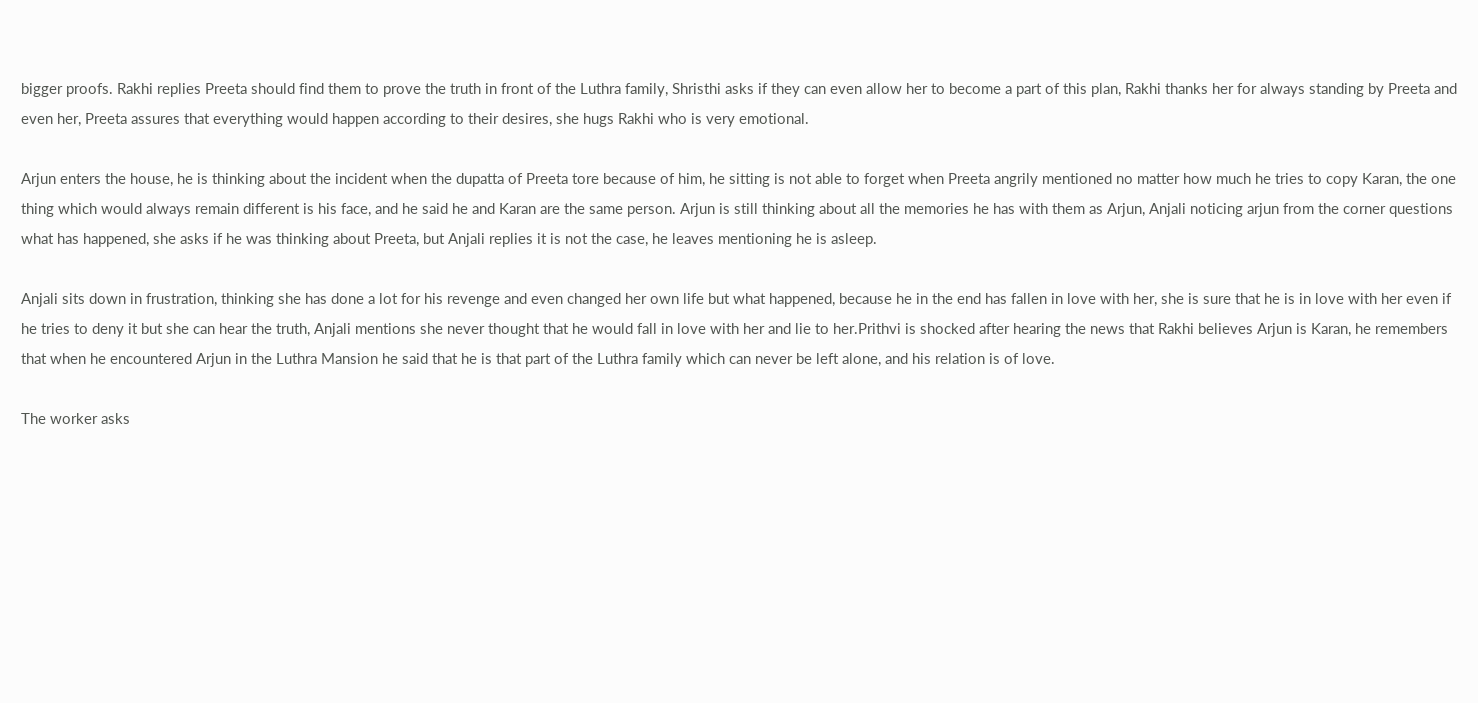bigger proofs. Rakhi replies Preeta should find them to prove the truth in front of the Luthra family, Shristhi asks if they can even allow her to become a part of this plan, Rakhi thanks her for always standing by Preeta and even her, Preeta assures that everything would happen according to their desires, she hugs Rakhi who is very emotional.

Arjun enters the house, he is thinking about the incident when the dupatta of Preeta tore because of him, he sitting is not able to forget when Preeta angrily mentioned no matter how much he tries to copy Karan, the one thing which would always remain different is his face, and he said he and Karan are the same person. Arjun is still thinking about all the memories he has with them as Arjun, Anjali noticing arjun from the corner questions what has happened, she asks if he was thinking about Preeta, but Anjali replies it is not the case, he leaves mentioning he is asleep.

Anjali sits down in frustration, thinking she has done a lot for his revenge and even changed her own life but what happened, because he in the end has fallen in love with her, she is sure that he is in love with her even if he tries to deny it but she can hear the truth, Anjali mentions she never thought that he would fall in love with her and lie to her.Prithvi is shocked after hearing the news that Rakhi believes Arjun is Karan, he remembers that when he encountered Arjun in the Luthra Mansion he said that he is that part of the Luthra family which can never be left alone, and his relation is of love.

The worker asks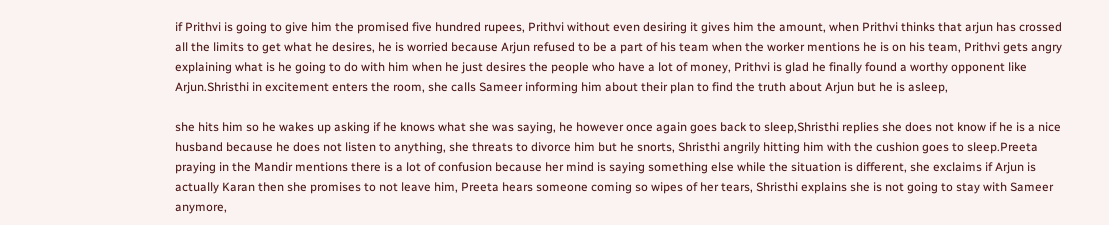if Prithvi is going to give him the promised five hundred rupees, Prithvi without even desiring it gives him the amount, when Prithvi thinks that arjun has crossed all the limits to get what he desires, he is worried because Arjun refused to be a part of his team when the worker mentions he is on his team, Prithvi gets angry explaining what is he going to do with him when he just desires the people who have a lot of money, Prithvi is glad he finally found a worthy opponent like Arjun.Shristhi in excitement enters the room, she calls Sameer informing him about their plan to find the truth about Arjun but he is asleep,

she hits him so he wakes up asking if he knows what she was saying, he however once again goes back to sleep,Shristhi replies she does not know if he is a nice husband because he does not listen to anything, she threats to divorce him but he snorts, Shristhi angrily hitting him with the cushion goes to sleep.Preeta praying in the Mandir mentions there is a lot of confusion because her mind is saying something else while the situation is different, she exclaims if Arjun is actually Karan then she promises to not leave him, Preeta hears someone coming so wipes of her tears, Shristhi explains she is not going to stay with Sameer anymore,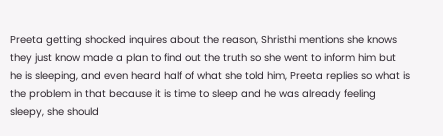Preeta getting shocked inquires about the reason, Shristhi mentions she knows they just know made a plan to find out the truth so she went to inform him but he is sleeping, and even heard half of what she told him, Preeta replies so what is the problem in that because it is time to sleep and he was already feeling sleepy, she should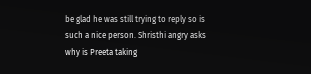be glad he was still trying to reply so is such a nice person. Shristhi angry asks why is Preeta taking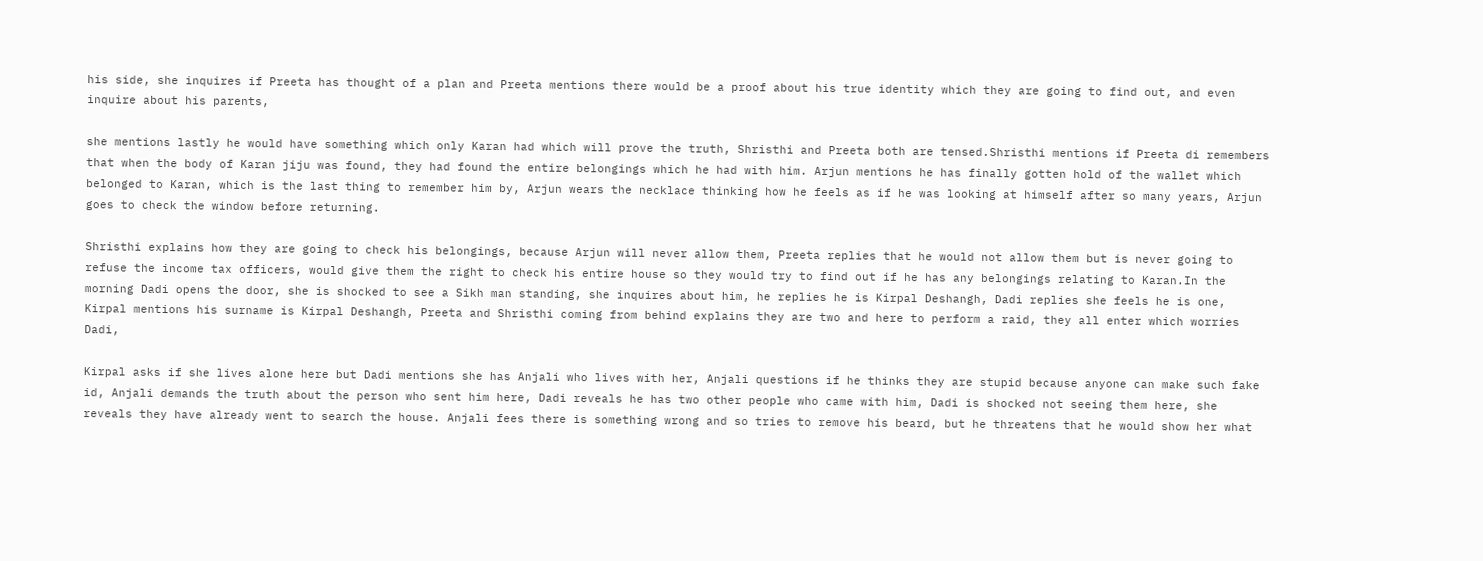his side, she inquires if Preeta has thought of a plan and Preeta mentions there would be a proof about his true identity which they are going to find out, and even inquire about his parents,

she mentions lastly he would have something which only Karan had which will prove the truth, Shristhi and Preeta both are tensed.Shristhi mentions if Preeta di remembers that when the body of Karan jiju was found, they had found the entire belongings which he had with him. Arjun mentions he has finally gotten hold of the wallet which belonged to Karan, which is the last thing to remember him by, Arjun wears the necklace thinking how he feels as if he was looking at himself after so many years, Arjun goes to check the window before returning.

Shristhi explains how they are going to check his belongings, because Arjun will never allow them, Preeta replies that he would not allow them but is never going to refuse the income tax officers, would give them the right to check his entire house so they would try to find out if he has any belongings relating to Karan.In the morning Dadi opens the door, she is shocked to see a Sikh man standing, she inquires about him, he replies he is Kirpal Deshangh, Dadi replies she feels he is one, Kirpal mentions his surname is Kirpal Deshangh, Preeta and Shristhi coming from behind explains they are two and here to perform a raid, they all enter which worries Dadi,

Kirpal asks if she lives alone here but Dadi mentions she has Anjali who lives with her, Anjali questions if he thinks they are stupid because anyone can make such fake id, Anjali demands the truth about the person who sent him here, Dadi reveals he has two other people who came with him, Dadi is shocked not seeing them here, she reveals they have already went to search the house. Anjali fees there is something wrong and so tries to remove his beard, but he threatens that he would show her what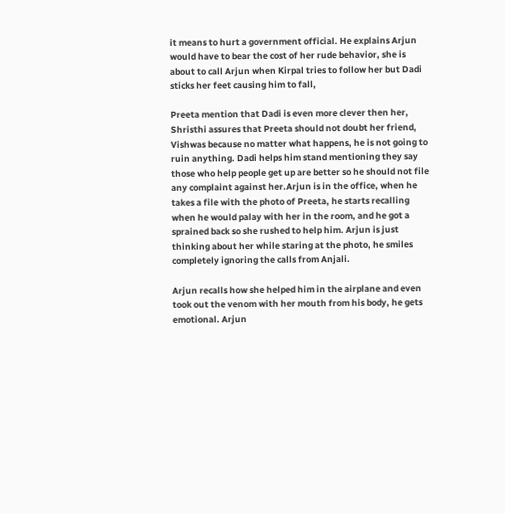it means to hurt a government official. He explains Arjun would have to bear the cost of her rude behavior, she is about to call Arjun when Kirpal tries to follow her but Dadi sticks her feet causing him to fall,

Preeta mention that Dadi is even more clever then her, Shristhi assures that Preeta should not doubt her friend, Vishwas because no matter what happens, he is not going to ruin anything. Dadi helps him stand mentioning they say those who help people get up are better so he should not file any complaint against her.Arjun is in the office, when he takes a file with the photo of Preeta, he starts recalling when he would palay with her in the room, and he got a sprained back so she rushed to help him. Arjun is just thinking about her while staring at the photo, he smiles completely ignoring the calls from Anjali.

Arjun recalls how she helped him in the airplane and even took out the venom with her mouth from his body, he gets emotional. Arjun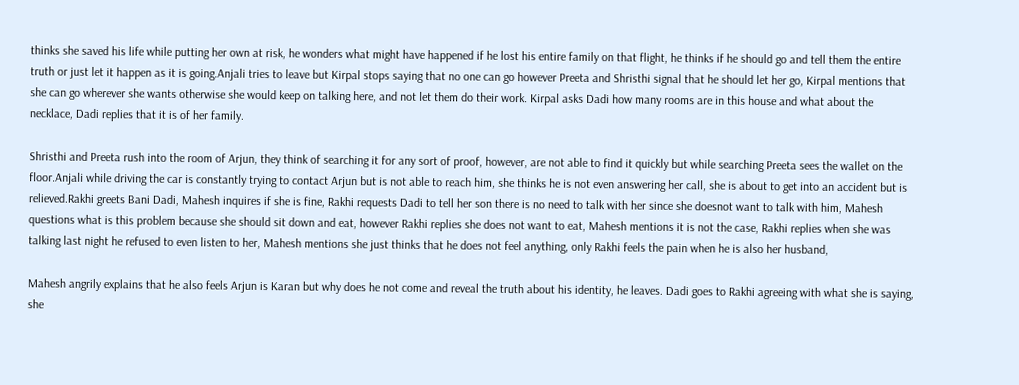thinks she saved his life while putting her own at risk, he wonders what might have happened if he lost his entire family on that flight, he thinks if he should go and tell them the entire truth or just let it happen as it is going.Anjali tries to leave but Kirpal stops saying that no one can go however Preeta and Shristhi signal that he should let her go, Kirpal mentions that she can go wherever she wants otherwise she would keep on talking here, and not let them do their work. Kirpal asks Dadi how many rooms are in this house and what about the necklace, Dadi replies that it is of her family.

Shristhi and Preeta rush into the room of Arjun, they think of searching it for any sort of proof, however, are not able to find it quickly but while searching Preeta sees the wallet on the floor.Anjali while driving the car is constantly trying to contact Arjun but is not able to reach him, she thinks he is not even answering her call, she is about to get into an accident but is relieved.Rakhi greets Bani Dadi, Mahesh inquires if she is fine, Rakhi requests Dadi to tell her son there is no need to talk with her since she doesnot want to talk with him, Mahesh questions what is this problem because she should sit down and eat, however Rakhi replies she does not want to eat, Mahesh mentions it is not the case, Rakhi replies when she was talking last night he refused to even listen to her, Mahesh mentions she just thinks that he does not feel anything, only Rakhi feels the pain when he is also her husband,

Mahesh angrily explains that he also feels Arjun is Karan but why does he not come and reveal the truth about his identity, he leaves. Dadi goes to Rakhi agreeing with what she is saying, she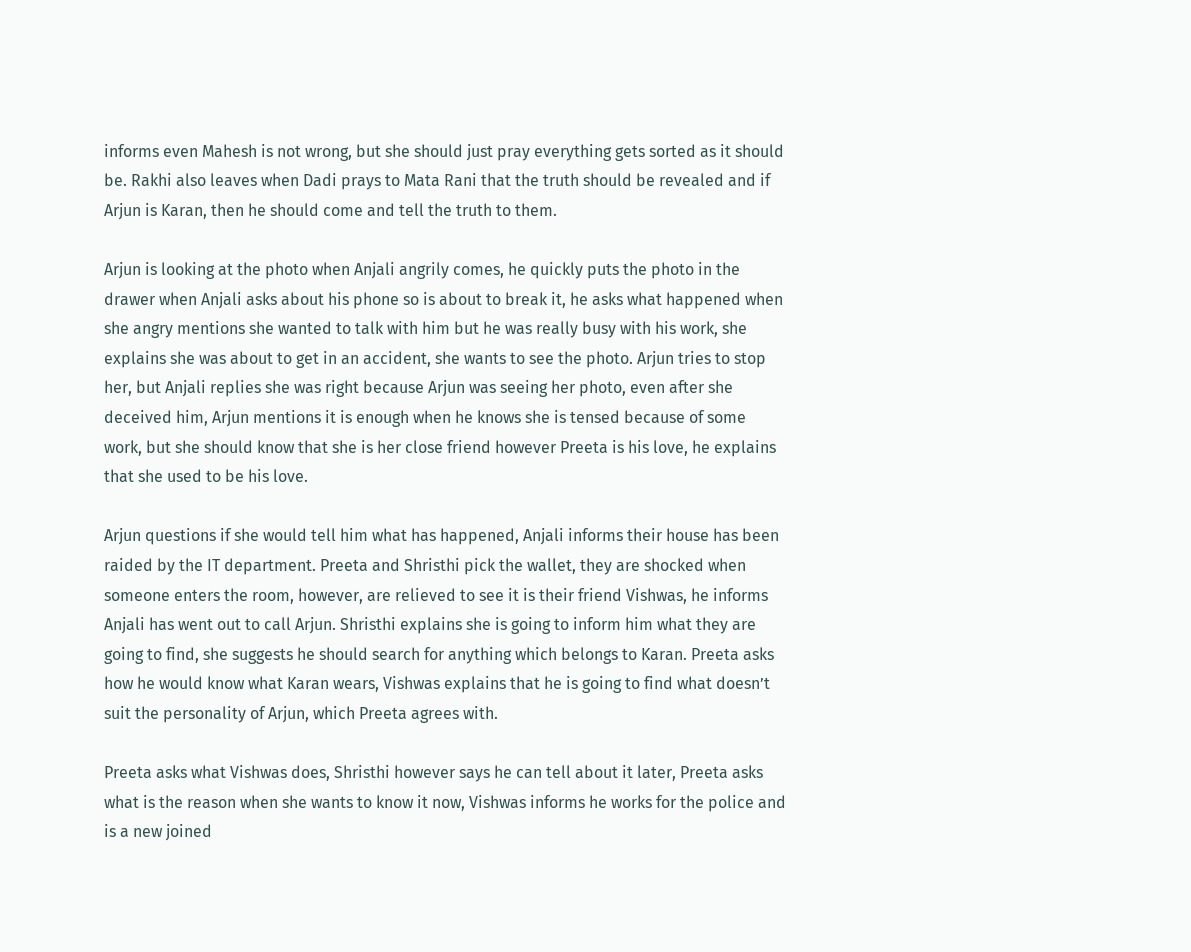informs even Mahesh is not wrong, but she should just pray everything gets sorted as it should be. Rakhi also leaves when Dadi prays to Mata Rani that the truth should be revealed and if Arjun is Karan, then he should come and tell the truth to them.

Arjun is looking at the photo when Anjali angrily comes, he quickly puts the photo in the drawer when Anjali asks about his phone so is about to break it, he asks what happened when she angry mentions she wanted to talk with him but he was really busy with his work, she explains she was about to get in an accident, she wants to see the photo. Arjun tries to stop her, but Anjali replies she was right because Arjun was seeing her photo, even after she deceived him, Arjun mentions it is enough when he knows she is tensed because of some work, but she should know that she is her close friend however Preeta is his love, he explains that she used to be his love.

Arjun questions if she would tell him what has happened, Anjali informs their house has been raided by the IT department. Preeta and Shristhi pick the wallet, they are shocked when someone enters the room, however, are relieved to see it is their friend Vishwas, he informs Anjali has went out to call Arjun. Shristhi explains she is going to inform him what they are going to find, she suggests he should search for anything which belongs to Karan. Preeta asks how he would know what Karan wears, Vishwas explains that he is going to find what doesn’t suit the personality of Arjun, which Preeta agrees with.

Preeta asks what Vishwas does, Shristhi however says he can tell about it later, Preeta asks what is the reason when she wants to know it now, Vishwas informs he works for the police and is a new joined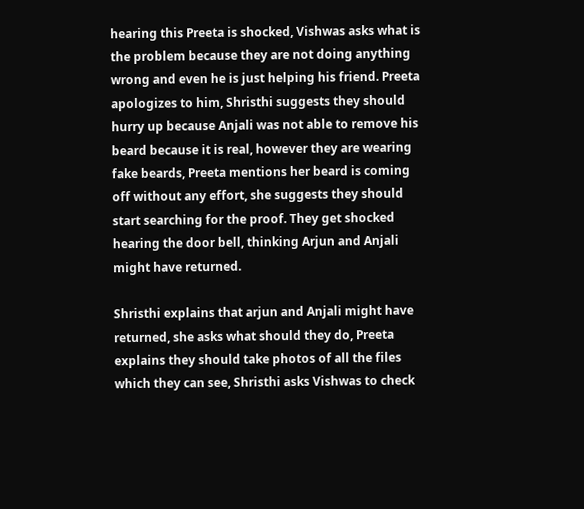hearing this Preeta is shocked, Vishwas asks what is the problem because they are not doing anything wrong and even he is just helping his friend. Preeta apologizes to him, Shristhi suggests they should hurry up because Anjali was not able to remove his beard because it is real, however they are wearing fake beards, Preeta mentions her beard is coming off without any effort, she suggests they should start searching for the proof. They get shocked hearing the door bell, thinking Arjun and Anjali might have returned.

Shristhi explains that arjun and Anjali might have returned, she asks what should they do, Preeta explains they should take photos of all the files which they can see, Shristhi asks Vishwas to check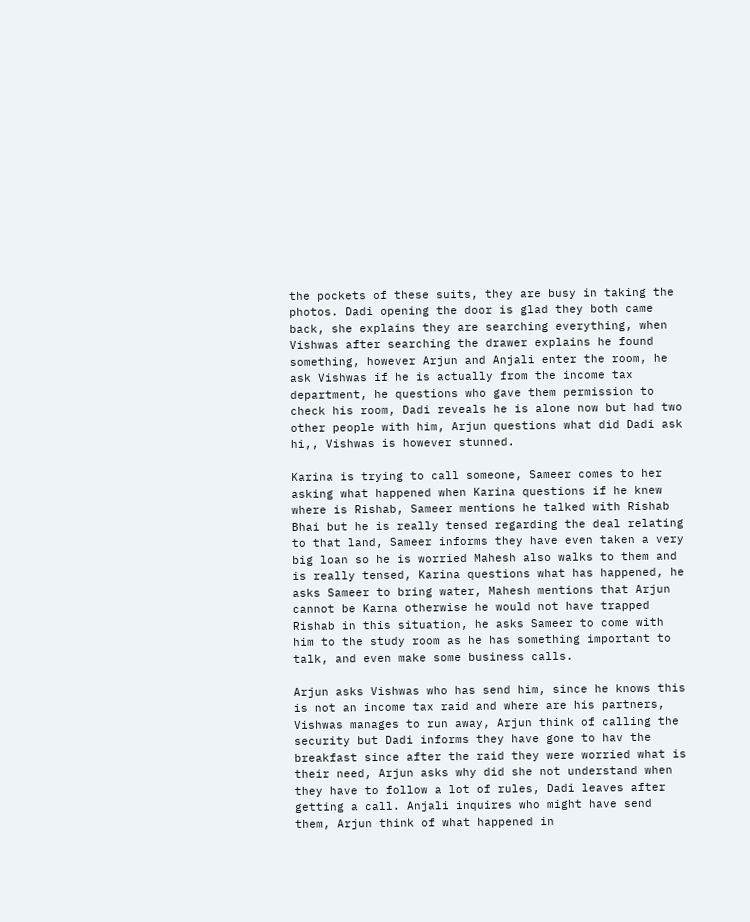the pockets of these suits, they are busy in taking the photos. Dadi opening the door is glad they both came back, she explains they are searching everything, when Vishwas after searching the drawer explains he found something, however Arjun and Anjali enter the room, he ask Vishwas if he is actually from the income tax department, he questions who gave them permission to check his room, Dadi reveals he is alone now but had two other people with him, Arjun questions what did Dadi ask hi,, Vishwas is however stunned.

Karina is trying to call someone, Sameer comes to her asking what happened when Karina questions if he knew where is Rishab, Sameer mentions he talked with Rishab Bhai but he is really tensed regarding the deal relating to that land, Sameer informs they have even taken a very big loan so he is worried Mahesh also walks to them and is really tensed, Karina questions what has happened, he asks Sameer to bring water, Mahesh mentions that Arjun cannot be Karna otherwise he would not have trapped Rishab in this situation, he asks Sameer to come with him to the study room as he has something important to talk, and even make some business calls.

Arjun asks Vishwas who has send him, since he knows this is not an income tax raid and where are his partners, Vishwas manages to run away, Arjun think of calling the security but Dadi informs they have gone to hav the breakfast since after the raid they were worried what is their need, Arjun asks why did she not understand when they have to follow a lot of rules, Dadi leaves after getting a call. Anjali inquires who might have send them, Arjun think of what happened in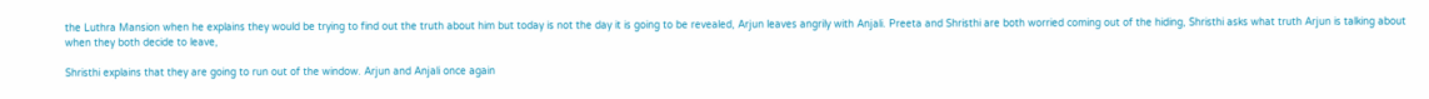the Luthra Mansion when he explains they would be trying to find out the truth about him but today is not the day it is going to be revealed, Arjun leaves angrily with Anjali. Preeta and Shristhi are both worried coming out of the hiding, Shristhi asks what truth Arjun is talking about when they both decide to leave,

Shristhi explains that they are going to run out of the window. Arjun and Anjali once again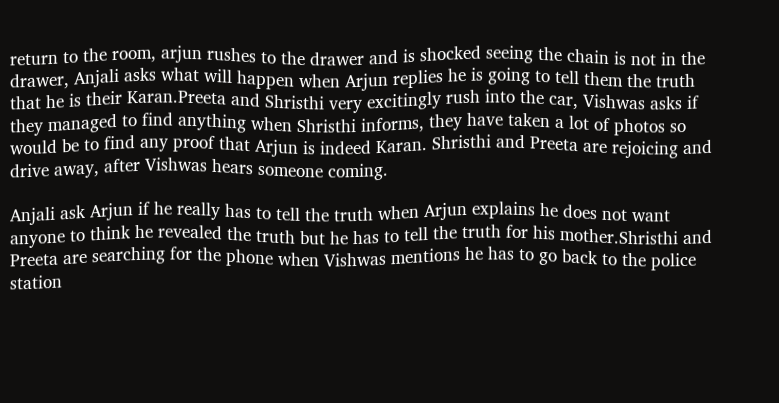return to the room, arjun rushes to the drawer and is shocked seeing the chain is not in the drawer, Anjali asks what will happen when Arjun replies he is going to tell them the truth that he is their Karan.Preeta and Shristhi very excitingly rush into the car, Vishwas asks if they managed to find anything when Shristhi informs, they have taken a lot of photos so would be to find any proof that Arjun is indeed Karan. Shristhi and Preeta are rejoicing and drive away, after Vishwas hears someone coming.

Anjali ask Arjun if he really has to tell the truth when Arjun explains he does not want anyone to think he revealed the truth but he has to tell the truth for his mother.Shristhi and Preeta are searching for the phone when Vishwas mentions he has to go back to the police station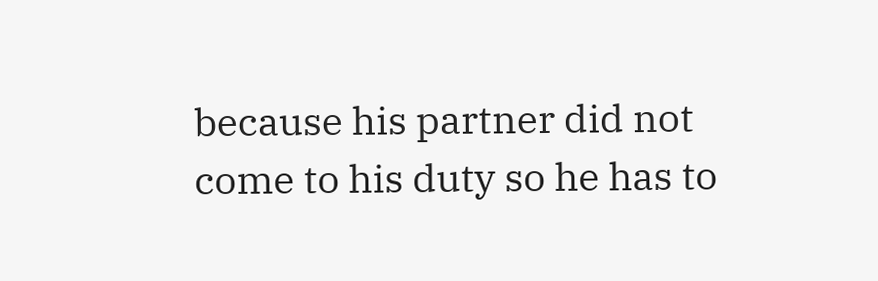because his partner did not come to his duty so he has to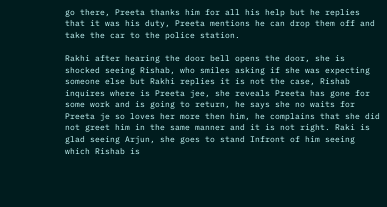go there, Preeta thanks him for all his help but he replies that it was his duty, Preeta mentions he can drop them off and take the car to the police station.

Rakhi after hearing the door bell opens the door, she is shocked seeing Rishab, who smiles asking if she was expecting someone else but Rakhi replies it is not the case, Rishab inquires where is Preeta jee, she reveals Preeta has gone for some work and is going to return, he says she no waits for Preeta je so loves her more then him, he complains that she did not greet him in the same manner and it is not right. Raki is glad seeing Arjun, she goes to stand Infront of him seeing which Rishab is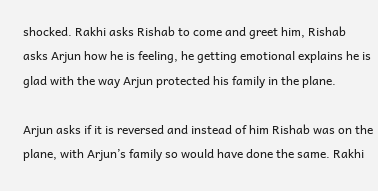shocked. Rakhi asks Rishab to come and greet him, Rishab asks Arjun how he is feeling, he getting emotional explains he is glad with the way Arjun protected his family in the plane.

Arjun asks if it is reversed and instead of him Rishab was on the plane, with Arjun’s family so would have done the same. Rakhi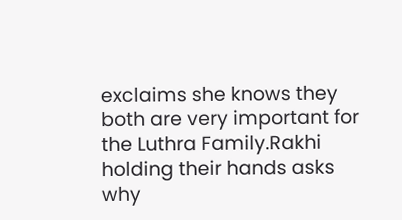exclaims she knows they both are very important for the Luthra Family.Rakhi holding their hands asks why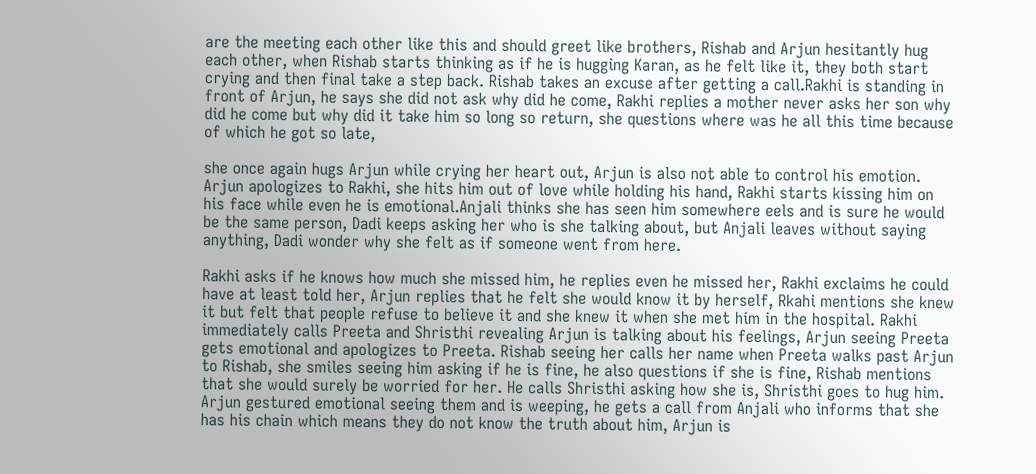are the meeting each other like this and should greet like brothers, Rishab and Arjun hesitantly hug each other, when Rishab starts thinking as if he is hugging Karan, as he felt like it, they both start crying and then final take a step back. Rishab takes an excuse after getting a call.Rakhi is standing in front of Arjun, he says she did not ask why did he come, Rakhi replies a mother never asks her son why did he come but why did it take him so long so return, she questions where was he all this time because of which he got so late,

she once again hugs Arjun while crying her heart out, Arjun is also not able to control his emotion. Arjun apologizes to Rakhi, she hits him out of love while holding his hand, Rakhi starts kissing him on his face while even he is emotional.Anjali thinks she has seen him somewhere eels and is sure he would be the same person, Dadi keeps asking her who is she talking about, but Anjali leaves without saying anything, Dadi wonder why she felt as if someone went from here.

Rakhi asks if he knows how much she missed him, he replies even he missed her, Rakhi exclaims he could have at least told her, Arjun replies that he felt she would know it by herself, Rkahi mentions she knew it but felt that people refuse to believe it and she knew it when she met him in the hospital. Rakhi immediately calls Preeta and Shristhi revealing Arjun is talking about his feelings, Arjun seeing Preeta gets emotional and apologizes to Preeta. Rishab seeing her calls her name when Preeta walks past Arjun to Rishab, she smiles seeing him asking if he is fine, he also questions if she is fine, Rishab mentions that she would surely be worried for her. He calls Shristhi asking how she is, Shristhi goes to hug him. Arjun gestured emotional seeing them and is weeping, he gets a call from Anjali who informs that she has his chain which means they do not know the truth about him, Arjun is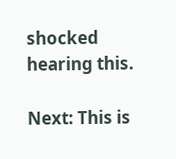shocked hearing this.

Next: This is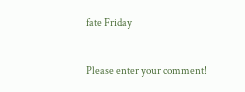fate Friday


Please enter your comment!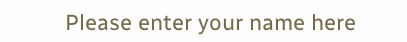Please enter your name here